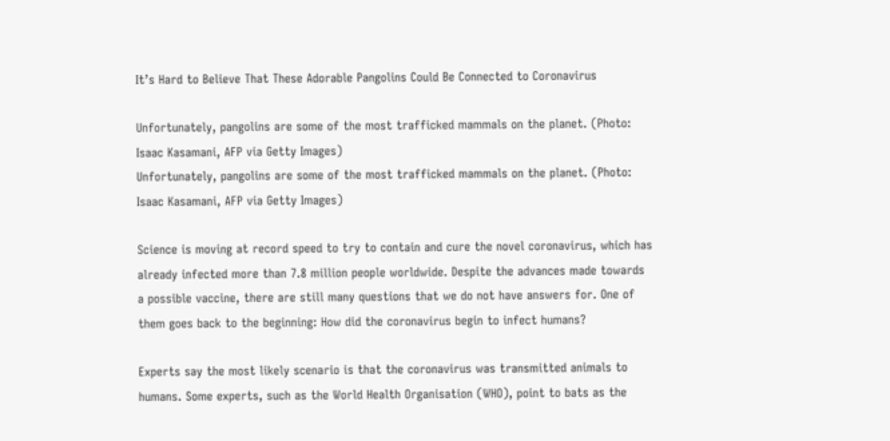It’s Hard to Believe That These Adorable Pangolins Could Be Connected to Coronavirus

Unfortunately, pangolins are some of the most trafficked mammals on the planet. (Photo: Isaac Kasamani, AFP via Getty Images)
Unfortunately, pangolins are some of the most trafficked mammals on the planet. (Photo: Isaac Kasamani, AFP via Getty Images)

Science is moving at record speed to try to contain and cure the novel coronavirus, which has already infected more than 7.8 million people worldwide. Despite the advances made towards a possible vaccine, there are still many questions that we do not have answers for. One of them goes back to the beginning: How did the coronavirus begin to infect humans?

Experts say the most likely scenario is that the coronavirus was transmitted animals to humans. Some experts, such as the World Health Organisation (WHO), point to bats as the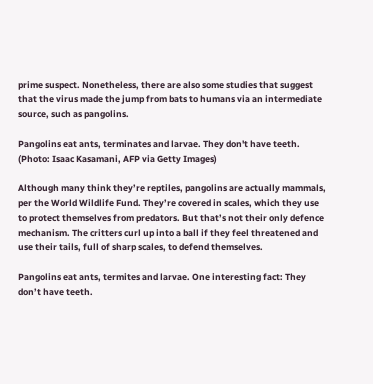prime suspect. Nonetheless, there are also some studies that suggest that the virus made the jump from bats to humans via an intermediate source, such as pangolins.

Pangolins eat ants, terminates and larvae. They don't have teeth. (Photo: Isaac Kasamani, AFP via Getty Images)

Although many think they’re reptiles, pangolins are actually mammals, per the World Wildlife Fund. They’re covered in scales, which they use to protect themselves from predators. But that’s not their only defence mechanism. The critters curl up into a ball if they feel threatened and use their tails, full of sharp scales, to defend themselves.

Pangolins eat ants, termites and larvae. One interesting fact: They don’t have teeth.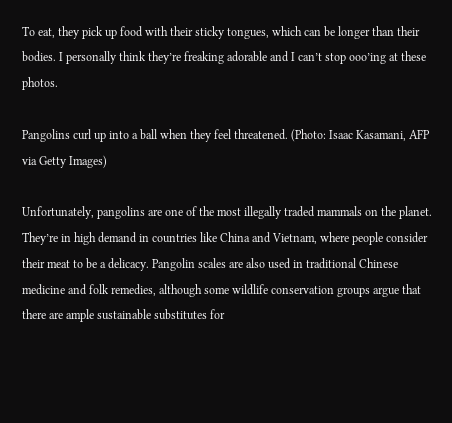To eat, they pick up food with their sticky tongues, which can be longer than their bodies. I personally think they’re freaking adorable and I can’t stop ooo’ing at these photos.

Pangolins curl up into a ball when they feel threatened. (Photo: Isaac Kasamani, AFP via Getty Images)

Unfortunately, pangolins are one of the most illegally traded mammals on the planet. They’re in high demand in countries like China and Vietnam, where people consider their meat to be a delicacy. Pangolin scales are also used in traditional Chinese medicine and folk remedies, although some wildlife conservation groups argue that there are ample sustainable substitutes for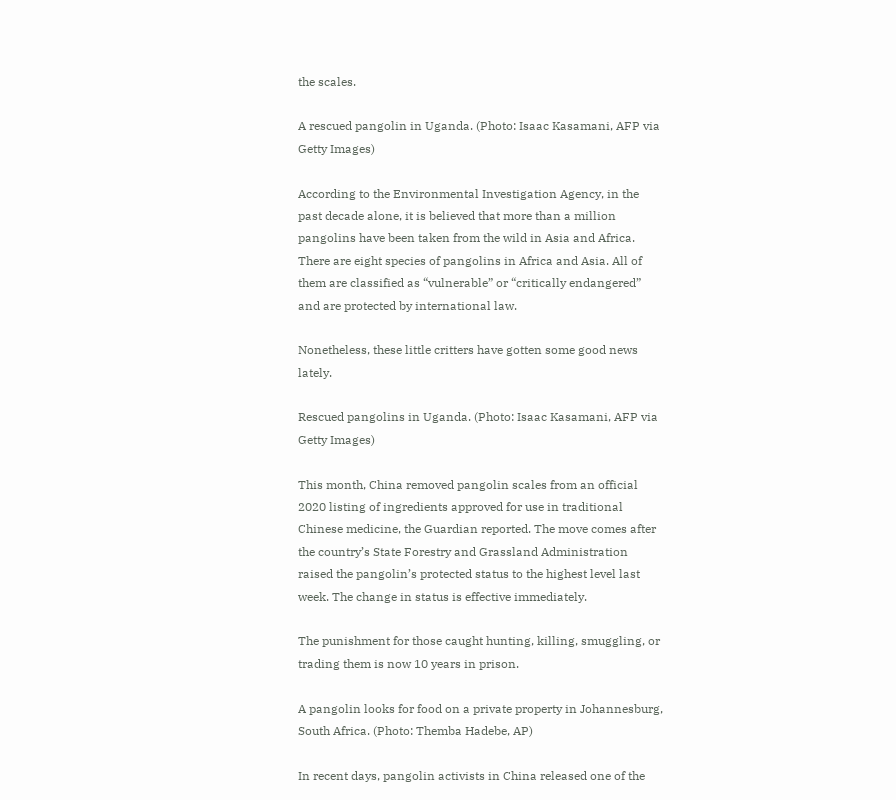the scales.

A rescued pangolin in Uganda. (Photo: Isaac Kasamani, AFP via Getty Images)

According to the Environmental Investigation Agency, in the past decade alone, it is believed that more than a million pangolins have been taken from the wild in Asia and Africa. There are eight species of pangolins in Africa and Asia. All of them are classified as “vulnerable” or “critically endangered” and are protected by international law.

Nonetheless, these little critters have gotten some good news lately.

Rescued pangolins in Uganda. (Photo: Isaac Kasamani, AFP via Getty Images)

This month, China removed pangolin scales from an official 2020 listing of ingredients approved for use in traditional Chinese medicine, the Guardian reported. The move comes after the country’s State Forestry and Grassland Administration raised the pangolin’s protected status to the highest level last week. The change in status is effective immediately.

The punishment for those caught hunting, killing, smuggling, or trading them is now 10 years in prison.

A pangolin looks for food on a private property in Johannesburg, South Africa. (Photo: Themba Hadebe, AP)

In recent days, pangolin activists in China released one of the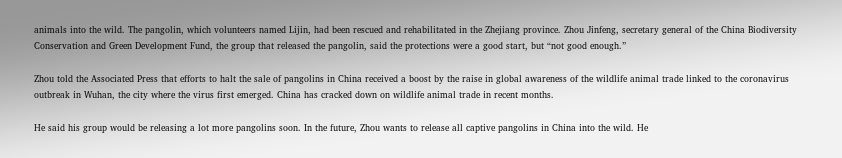animals into the wild. The pangolin, which volunteers named Lijin, had been rescued and rehabilitated in the Zhejiang province. Zhou Jinfeng, secretary general of the China Biodiversity Conservation and Green Development Fund, the group that released the pangolin, said the protections were a good start, but “not good enough.”

Zhou told the Associated Press that efforts to halt the sale of pangolins in China received a boost by the raise in global awareness of the wildlife animal trade linked to the coronavirus outbreak in Wuhan, the city where the virus first emerged. China has cracked down on wildlife animal trade in recent months.

He said his group would be releasing a lot more pangolins soon. In the future, Zhou wants to release all captive pangolins in China into the wild. He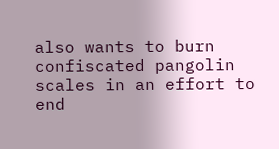also wants to burn confiscated pangolin scales in an effort to end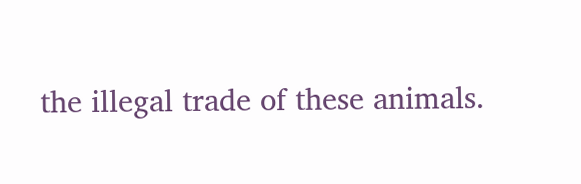the illegal trade of these animals.